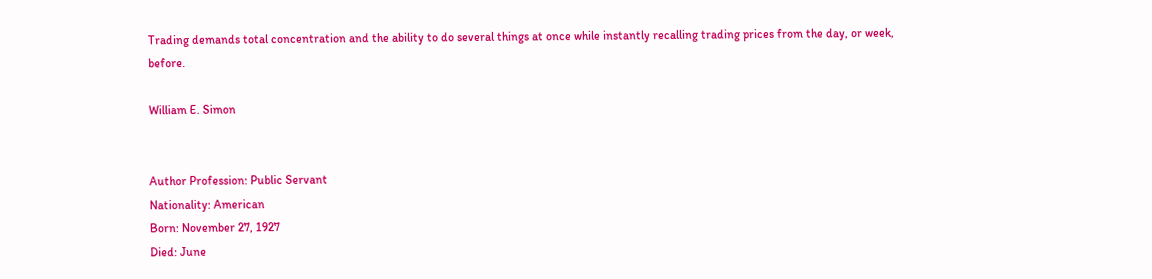Trading demands total concentration and the ability to do several things at once while instantly recalling trading prices from the day, or week, before.

William E. Simon


Author Profession: Public Servant
Nationality: American
Born: November 27, 1927
Died: June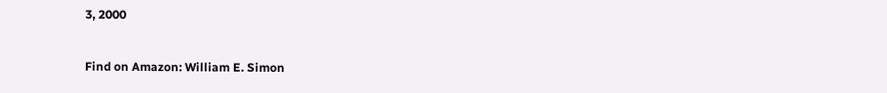3, 2000


Find on Amazon: William E. Simon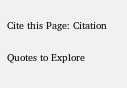Cite this Page: Citation

Quotes to Explore